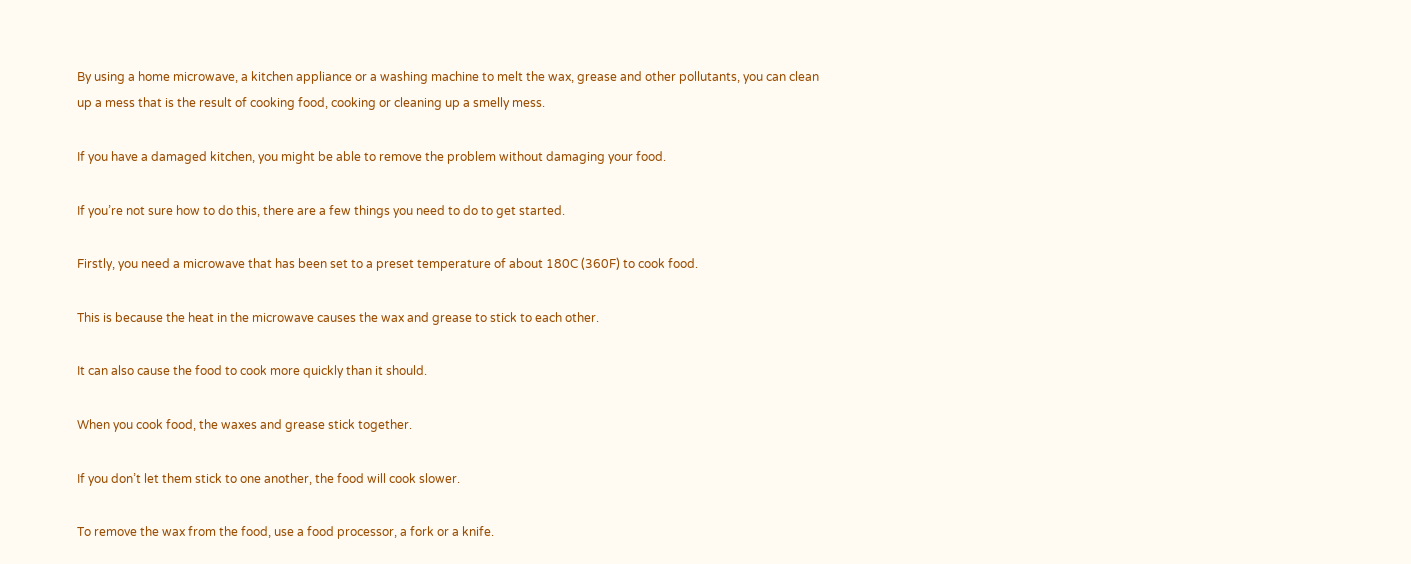By using a home microwave, a kitchen appliance or a washing machine to melt the wax, grease and other pollutants, you can clean up a mess that is the result of cooking food, cooking or cleaning up a smelly mess.

If you have a damaged kitchen, you might be able to remove the problem without damaging your food.

If you’re not sure how to do this, there are a few things you need to do to get started.

Firstly, you need a microwave that has been set to a preset temperature of about 180C (360F) to cook food.

This is because the heat in the microwave causes the wax and grease to stick to each other.

It can also cause the food to cook more quickly than it should.

When you cook food, the waxes and grease stick together.

If you don’t let them stick to one another, the food will cook slower.

To remove the wax from the food, use a food processor, a fork or a knife.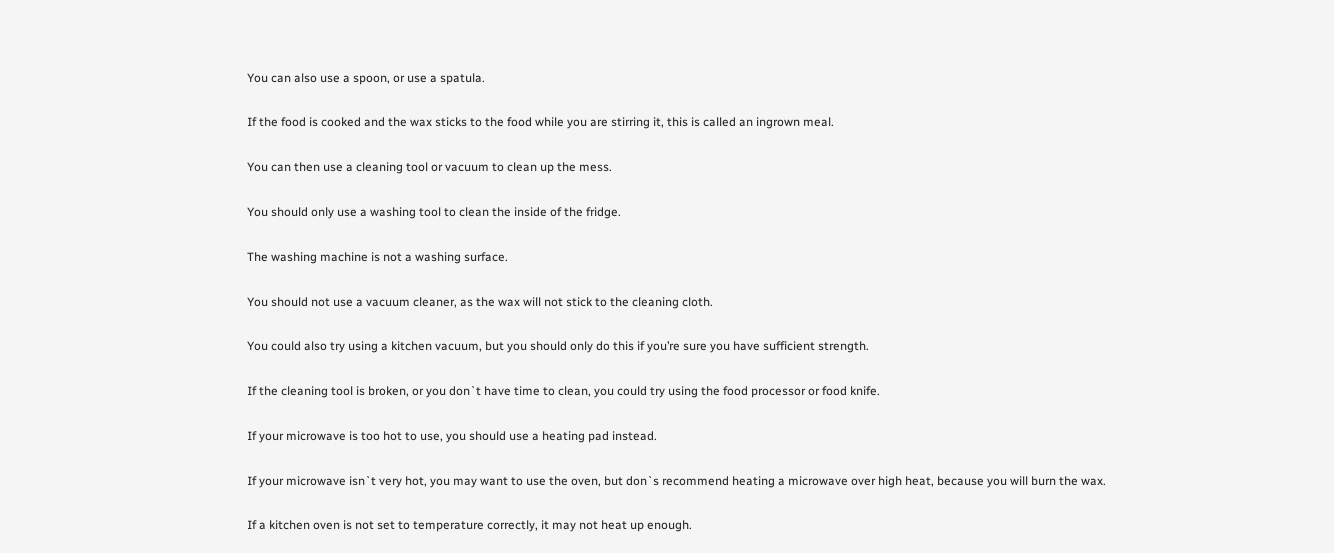You can also use a spoon, or use a spatula.

If the food is cooked and the wax sticks to the food while you are stirring it, this is called an ingrown meal.

You can then use a cleaning tool or vacuum to clean up the mess.

You should only use a washing tool to clean the inside of the fridge.

The washing machine is not a washing surface.

You should not use a vacuum cleaner, as the wax will not stick to the cleaning cloth.

You could also try using a kitchen vacuum, but you should only do this if you’re sure you have sufficient strength.

If the cleaning tool is broken, or you don`t have time to clean, you could try using the food processor or food knife.

If your microwave is too hot to use, you should use a heating pad instead.

If your microwave isn`t very hot, you may want to use the oven, but don`s recommend heating a microwave over high heat, because you will burn the wax.

If a kitchen oven is not set to temperature correctly, it may not heat up enough.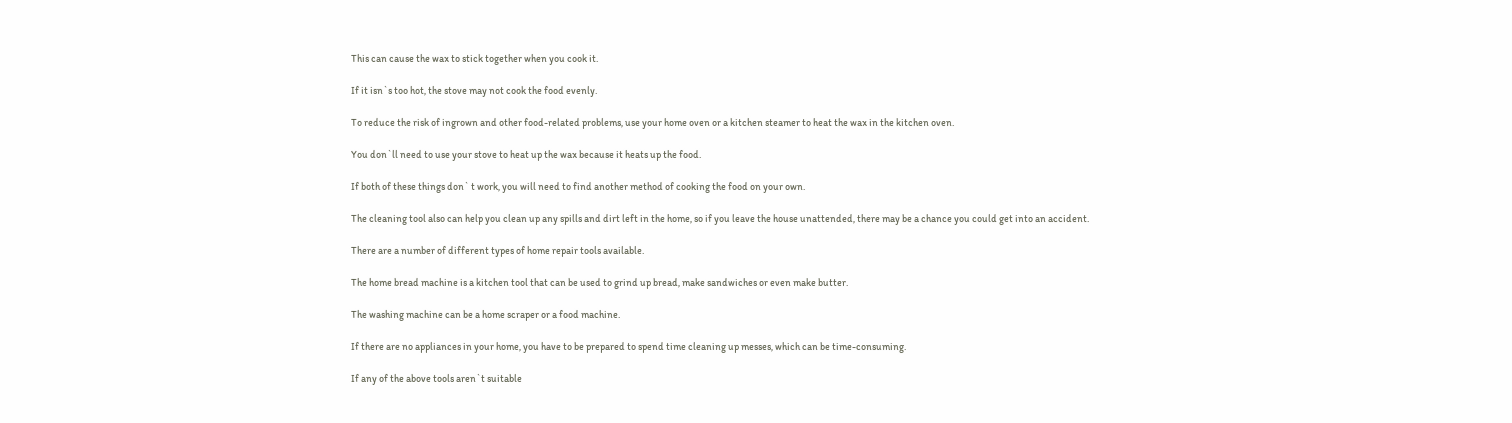This can cause the wax to stick together when you cook it.

If it isn`s too hot, the stove may not cook the food evenly.

To reduce the risk of ingrown and other food-related problems, use your home oven or a kitchen steamer to heat the wax in the kitchen oven.

You don`ll need to use your stove to heat up the wax because it heats up the food.

If both of these things don` t work, you will need to find another method of cooking the food on your own.

The cleaning tool also can help you clean up any spills and dirt left in the home, so if you leave the house unattended, there may be a chance you could get into an accident.

There are a number of different types of home repair tools available.

The home bread machine is a kitchen tool that can be used to grind up bread, make sandwiches or even make butter.

The washing machine can be a home scraper or a food machine.

If there are no appliances in your home, you have to be prepared to spend time cleaning up messes, which can be time-consuming.

If any of the above tools aren`t suitable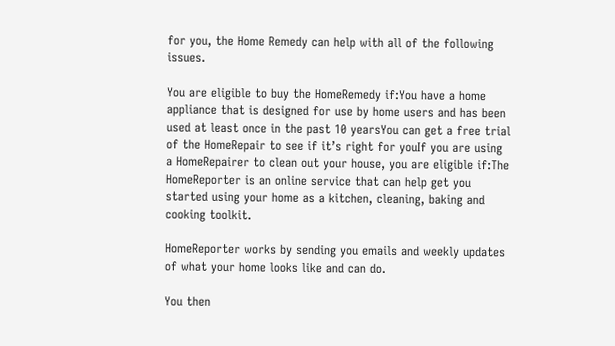for you, the Home Remedy can help with all of the following issues.

You are eligible to buy the HomeRemedy if:You have a home appliance that is designed for use by home users and has been used at least once in the past 10 yearsYou can get a free trial of the HomeRepair to see if it’s right for youIf you are using a HomeRepairer to clean out your house, you are eligible if:The HomeReporter is an online service that can help get you started using your home as a kitchen, cleaning, baking and cooking toolkit.

HomeReporter works by sending you emails and weekly updates of what your home looks like and can do.

You then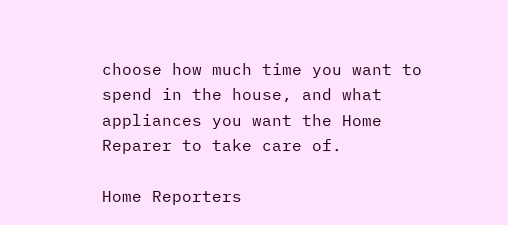choose how much time you want to spend in the house, and what appliances you want the Home Reparer to take care of.

Home Reporters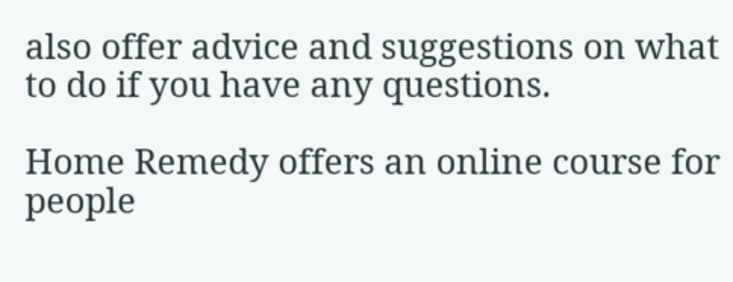also offer advice and suggestions on what to do if you have any questions.

Home Remedy offers an online course for people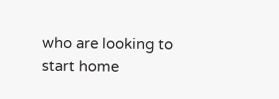who are looking to start home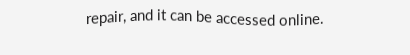repair, and it can be accessed online.